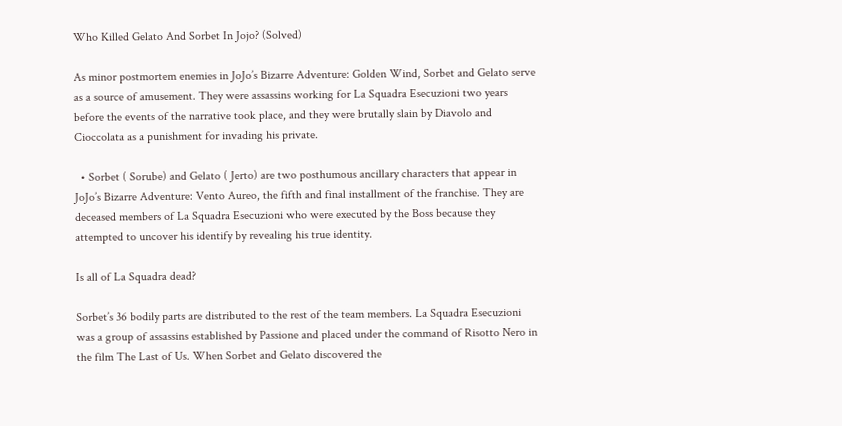Who Killed Gelato And Sorbet In Jojo? (Solved)

As minor postmortem enemies in JoJo’s Bizarre Adventure: Golden Wind, Sorbet and Gelato serve as a source of amusement. They were assassins working for La Squadra Esecuzioni two years before the events of the narrative took place, and they were brutally slain by Diavolo and Cioccolata as a punishment for invading his private.

  • Sorbet ( Sorube) and Gelato ( Jerto) are two posthumous ancillary characters that appear in JoJo’s Bizarre Adventure: Vento Aureo, the fifth and final installment of the franchise. They are deceased members of La Squadra Esecuzioni who were executed by the Boss because they attempted to uncover his identify by revealing his true identity.

Is all of La Squadra dead?

Sorbet’s 36 bodily parts are distributed to the rest of the team members. La Squadra Esecuzioni was a group of assassins established by Passione and placed under the command of Risotto Nero in the film The Last of Us. When Sorbet and Gelato discovered the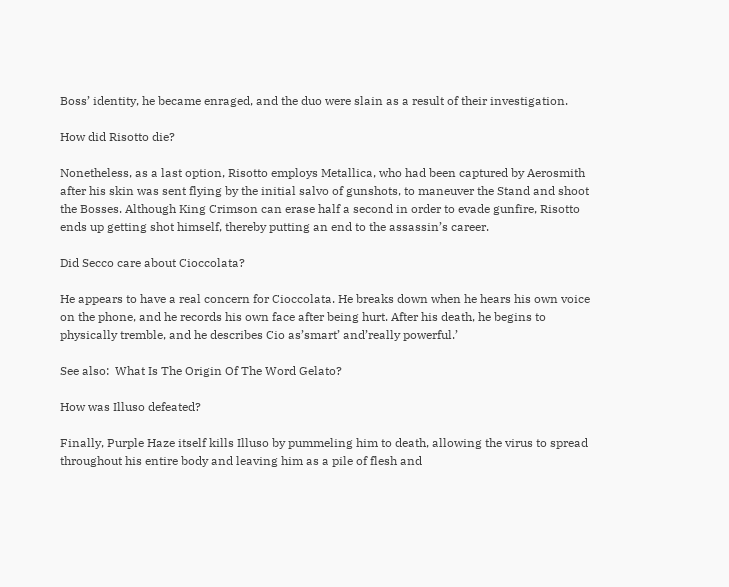Boss’ identity, he became enraged, and the duo were slain as a result of their investigation.

How did Risotto die?

Nonetheless, as a last option, Risotto employs Metallica, who had been captured by Aerosmith after his skin was sent flying by the initial salvo of gunshots, to maneuver the Stand and shoot the Bosses. Although King Crimson can erase half a second in order to evade gunfire, Risotto ends up getting shot himself, thereby putting an end to the assassin’s career.

Did Secco care about Cioccolata?

He appears to have a real concern for Cioccolata. He breaks down when he hears his own voice on the phone, and he records his own face after being hurt. After his death, he begins to physically tremble, and he describes Cio as’smart’ and’really powerful.’

See also:  What Is The Origin Of The Word Gelato?

How was Illuso defeated?

Finally, Purple Haze itself kills Illuso by pummeling him to death, allowing the virus to spread throughout his entire body and leaving him as a pile of flesh and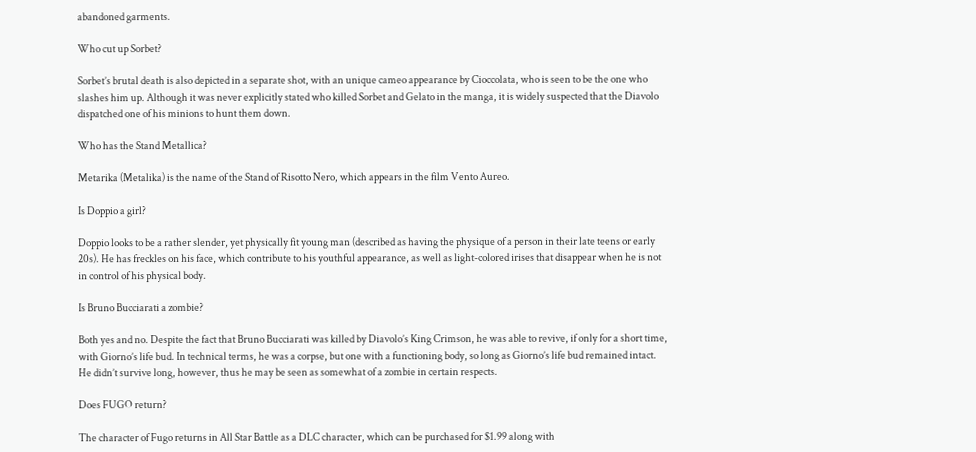abandoned garments.

Who cut up Sorbet?

Sorbet’s brutal death is also depicted in a separate shot, with an unique cameo appearance by Cioccolata, who is seen to be the one who slashes him up. Although it was never explicitly stated who killed Sorbet and Gelato in the manga, it is widely suspected that the Diavolo dispatched one of his minions to hunt them down.

Who has the Stand Metallica?

Metarika (Metalika) is the name of the Stand of Risotto Nero, which appears in the film Vento Aureo.

Is Doppio a girl?

Doppio looks to be a rather slender, yet physically fit young man (described as having the physique of a person in their late teens or early 20s). He has freckles on his face, which contribute to his youthful appearance, as well as light-colored irises that disappear when he is not in control of his physical body.

Is Bruno Bucciarati a zombie?

Both yes and no. Despite the fact that Bruno Bucciarati was killed by Diavolo’s King Crimson, he was able to revive, if only for a short time, with Giorno’s life bud. In technical terms, he was a corpse, but one with a functioning body, so long as Giorno’s life bud remained intact. He didn’t survive long, however, thus he may be seen as somewhat of a zombie in certain respects.

Does FUGO return?

The character of Fugo returns in All Star Battle as a DLC character, which can be purchased for $1.99 along with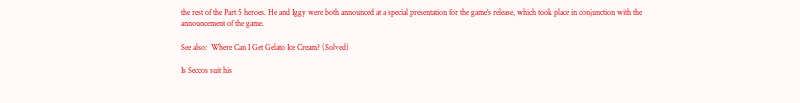the rest of the Part 5 heroes. He and Iggy were both announced at a special presentation for the game’s release, which took place in conjunction with the announcement of the game.

See also:  Where Can I Get Gelato Ice Cream? (Solved)

Is Seccos suit his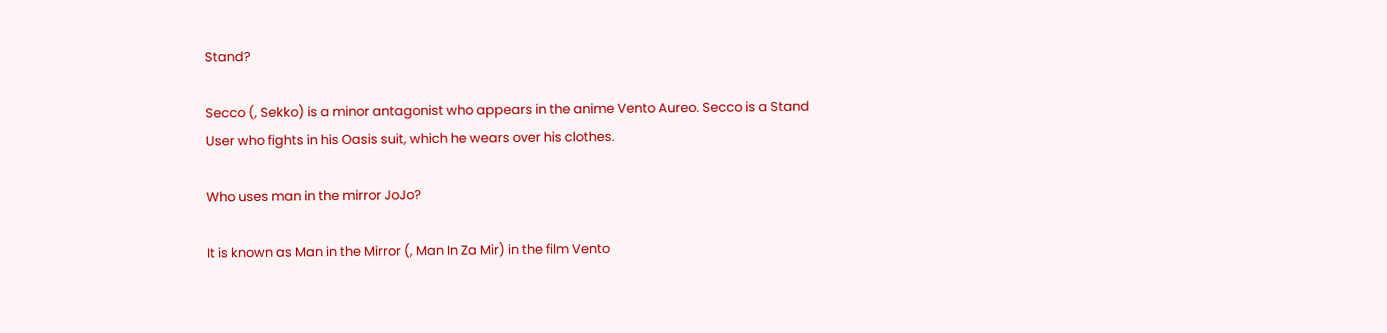Stand?

Secco (, Sekko) is a minor antagonist who appears in the anime Vento Aureo. Secco is a Stand User who fights in his Oasis suit, which he wears over his clothes.

Who uses man in the mirror JoJo?

It is known as Man in the Mirror (, Man In Za Mir) in the film Vento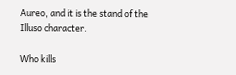Aureo, and it is the stand of the Illuso character.

Who kills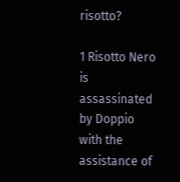risotto?

1 Risotto Nero is assassinated by Doppio with the assistance of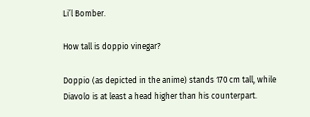Li’l Bomber.

How tall is doppio vinegar?

Doppio (as depicted in the anime) stands 170 cm tall, while Diavolo is at least a head higher than his counterpart.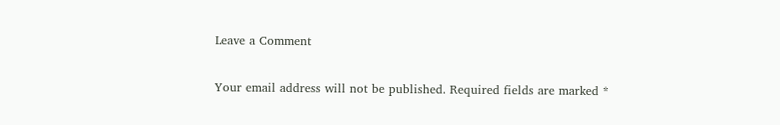Leave a Comment

Your email address will not be published. Required fields are marked *